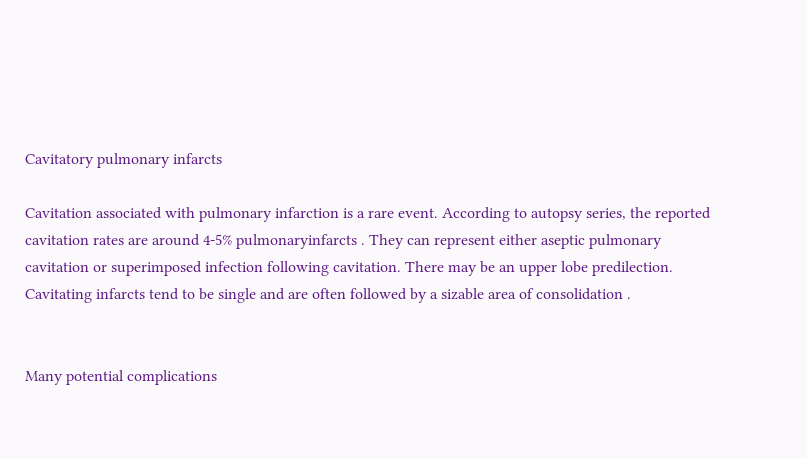Cavitatory pulmonary infarcts

Cavitation associated with pulmonary infarction is a rare event. According to autopsy series, the reported cavitation rates are around 4-5% pulmonaryinfarcts . They can represent either aseptic pulmonary cavitation or superimposed infection following cavitation. There may be an upper lobe predilection. Cavitating infarcts tend to be single and are often followed by a sizable area of consolidation .


Many potential complications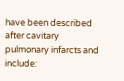have been described after cavitary pulmonary infarcts and include: